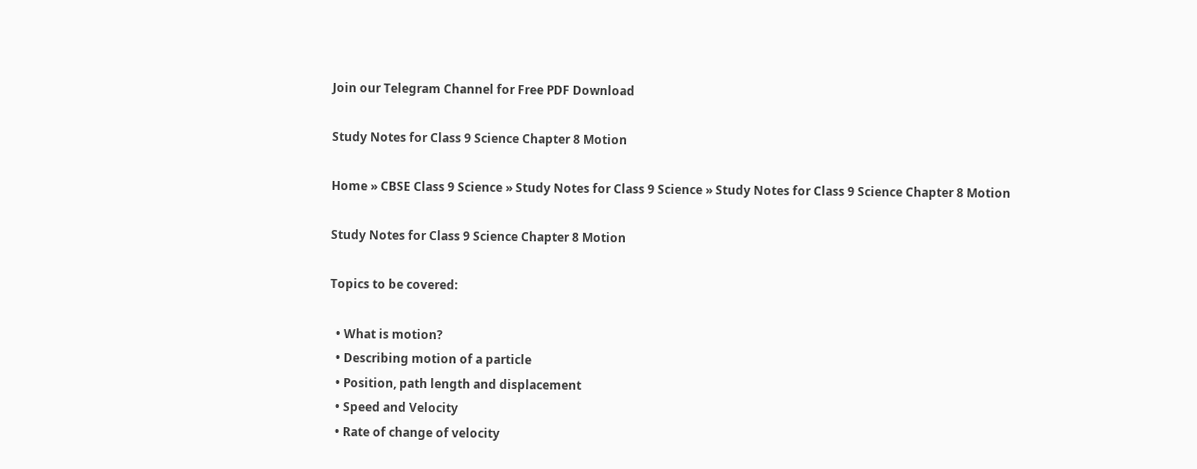Join our Telegram Channel for Free PDF Download

Study Notes for Class 9 Science Chapter 8 Motion

Home » CBSE Class 9 Science » Study Notes for Class 9 Science » Study Notes for Class 9 Science Chapter 8 Motion

Study Notes for Class 9 Science Chapter 8 Motion

Topics to be covered:

  • What is motion?
  • Describing motion of a particle
  • Position, path length and displacement
  • Speed and Velocity
  • Rate of change of velocity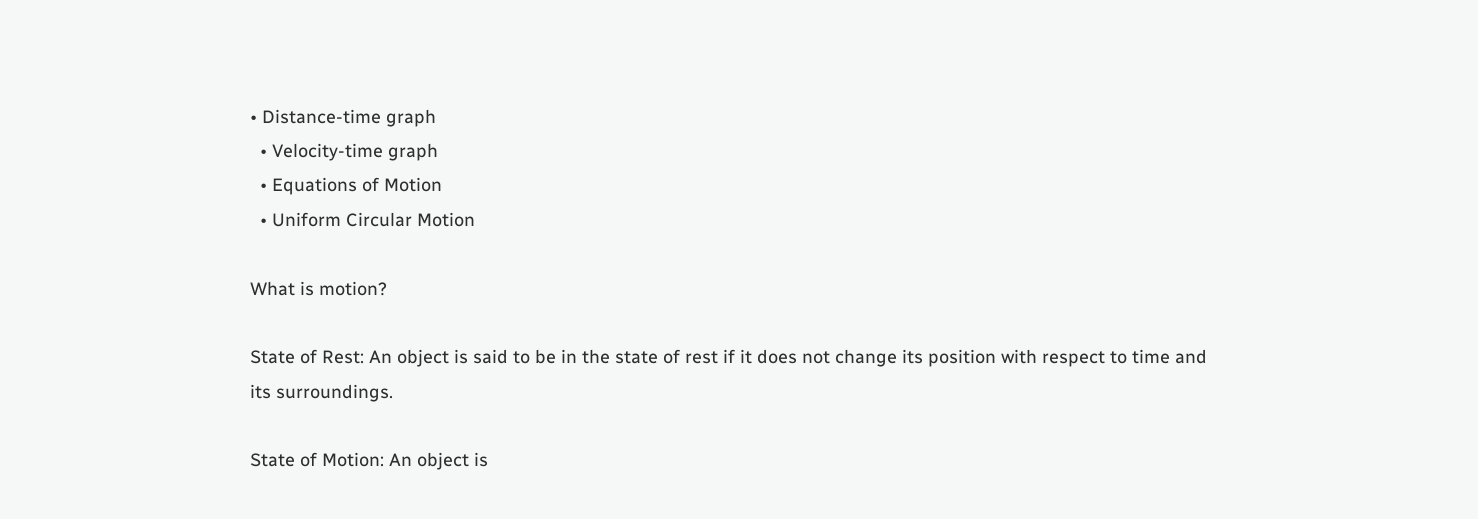• Distance-time graph
  • Velocity-time graph
  • Equations of Motion
  • Uniform Circular Motion

What is motion?

State of Rest: An object is said to be in the state of rest if it does not change its position with respect to time and its surroundings.

State of Motion: An object is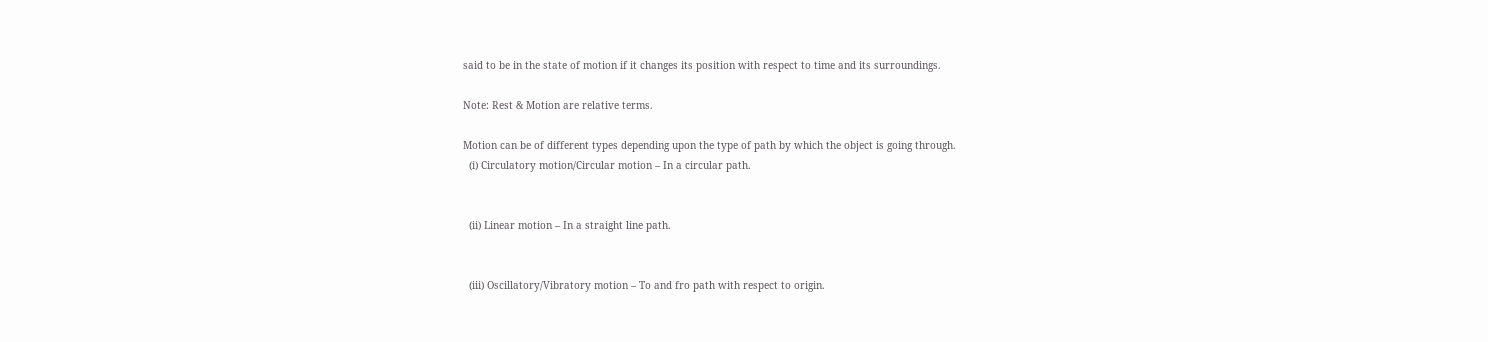said to be in the state of motion if it changes its position with respect to time and its surroundings.

Note: Rest & Motion are relative terms.

Motion can be of different types depending upon the type of path by which the object is going through.
  (i) Circulatory motion/Circular motion – In a circular path.


  (ii) Linear motion – In a straight line path.


  (iii) Oscillatory/Vibratory motion – To and fro path with respect to origin.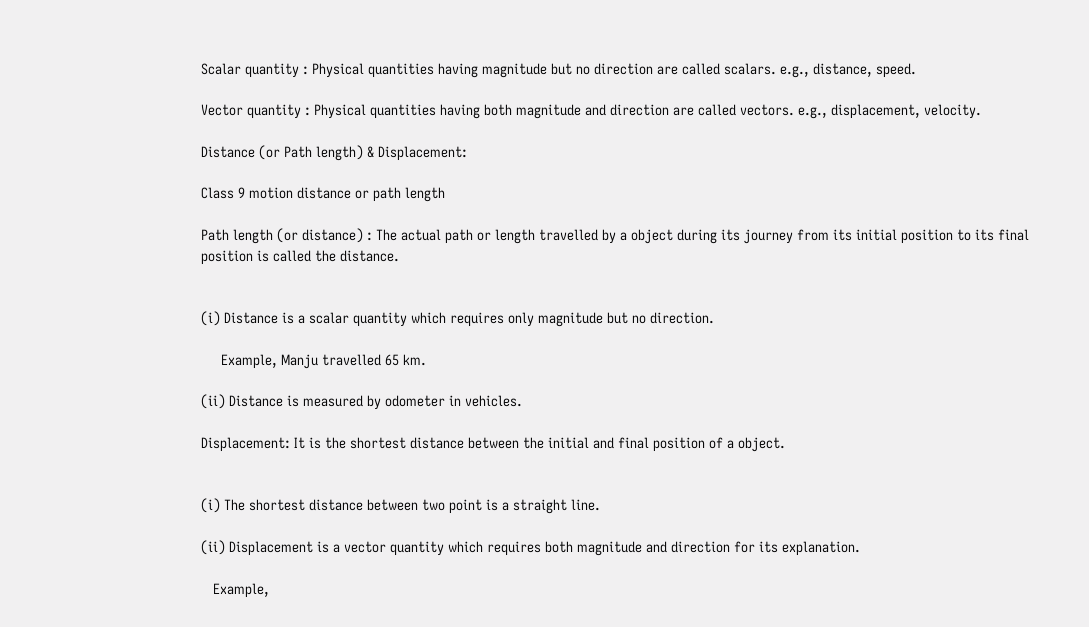Scalar quantity : Physical quantities having magnitude but no direction are called scalars. e.g., distance, speed.

Vector quantity : Physical quantities having both magnitude and direction are called vectors. e.g., displacement, velocity.

Distance (or Path length) & Displacement:

Class 9 motion distance or path length

Path length (or distance) : The actual path or length travelled by a object during its journey from its initial position to its final position is called the distance.


(i) Distance is a scalar quantity which requires only magnitude but no direction.

     Example, Manju travelled 65 km.

(ii) Distance is measured by odometer in vehicles.

Displacement: It is the shortest distance between the initial and final position of a object.


(i) The shortest distance between two point is a straight line.

(ii) Displacement is a vector quantity which requires both magnitude and direction for its explanation.

   Example,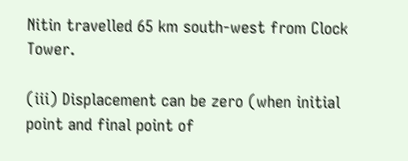Nitin travelled 65 km south-west from Clock Tower.

(iii) Displacement can be zero (when initial point and final point of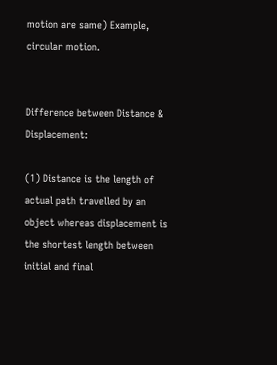motion are same) Example, circular motion.


Difference between Distance & Displacement:

(1) Distance is the length of actual path travelled by an object whereas displacement is the shortest length between initial and final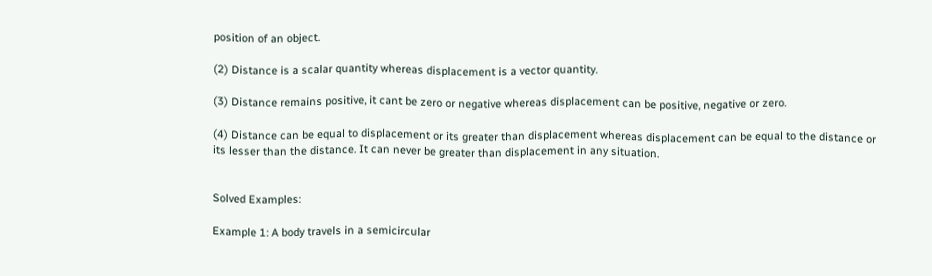position of an object.

(2) Distance is a scalar quantity whereas displacement is a vector quantity.

(3) Distance remains positive, it cant be zero or negative whereas displacement can be positive, negative or zero.

(4) Distance can be equal to displacement or its greater than displacement whereas displacement can be equal to the distance or its lesser than the distance. It can never be greater than displacement in any situation.


Solved Examples:

Example 1: A body travels in a semicircular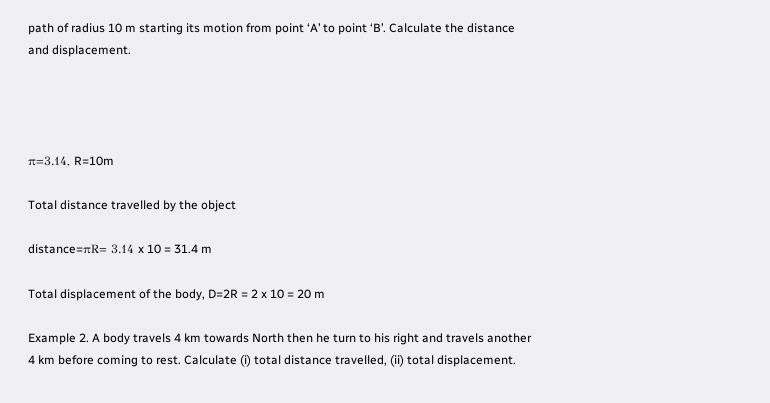path of radius 10 m starting its motion from point ‘A’ to point ‘B’. Calculate the distance and displacement.




π=3.14, R=10m

Total distance travelled by the object

distance=πR= 3.14 x 10 = 31.4 m

Total displacement of the body, D=2R = 2 x 10 = 20 m

Example 2. A body travels 4 km towards North then he turn to his right and travels another 4 km before coming to rest. Calculate (i) total distance travelled, (ii) total displacement.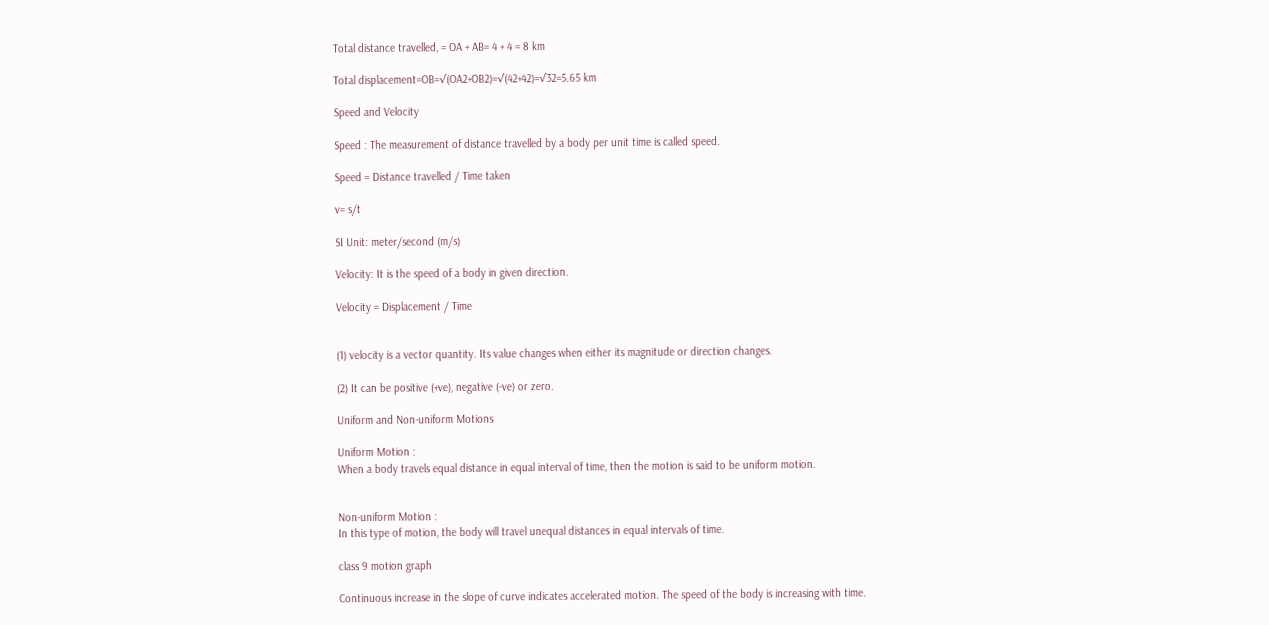Total distance travelled, = OA + AB= 4 + 4 = 8 km

Total displacement=OB=√(OA2+OB2)=√(42+42)=√32=5.65 km

Speed and Velocity

Speed : The measurement of distance travelled by a body per unit time is called speed.

Speed = Distance travelled / Time taken

v= s/t

SI Unit: meter/second (m/s)

Velocity: It is the speed of a body in given direction.

Velocity = Displacement / Time


(1) velocity is a vector quantity. Its value changes when either its magnitude or direction changes.

(2) It can be positive (+ve), negative (-ve) or zero.

Uniform and Non-uniform Motions

Uniform Motion :
When a body travels equal distance in equal interval of time, then the motion is said to be uniform motion.


Non-uniform Motion :
In this type of motion, the body will travel unequal distances in equal intervals of time.

class 9 motion graph

Continuous increase in the slope of curve indicates accelerated motion. The speed of the body is increasing with time.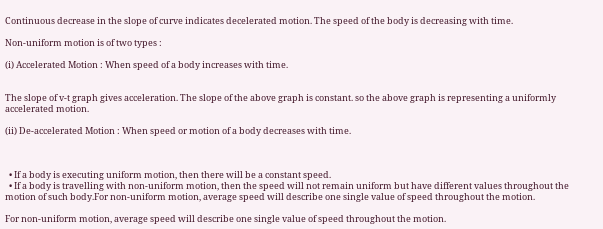Continuous decrease in the slope of curve indicates decelerated motion. The speed of the body is decreasing with time.

Non-uniform motion is of two types :

(i) Accelerated Motion : When speed of a body increases with time.


The slope of v-t graph gives acceleration. The slope of the above graph is constant. so the above graph is representing a uniformly accelerated motion.

(ii) De-accelerated Motion : When speed or motion of a body decreases with time.



  • If a body is executing uniform motion, then there will be a constant speed.
  • If a body is travelling with non-uniform motion, then the speed will not remain uniform but have different values throughout the motion of such body.For non-uniform motion, average speed will describe one single value of speed throughout the motion.

For non-uniform motion, average speed will describe one single value of speed throughout the motion.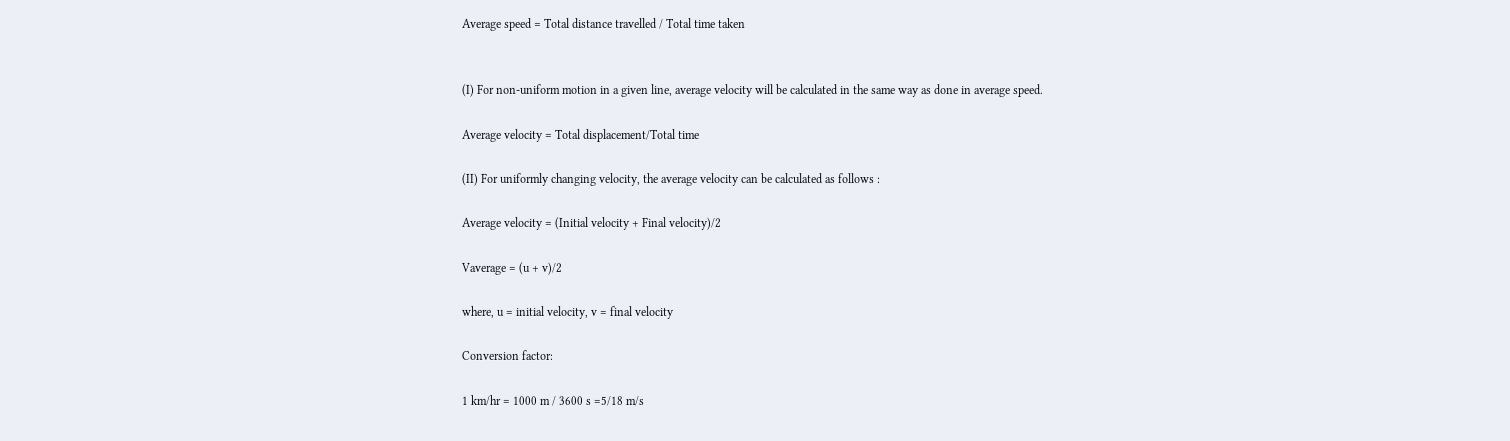Average speed = Total distance travelled / Total time taken


(I) For non-uniform motion in a given line, average velocity will be calculated in the same way as done in average speed.

Average velocity = Total displacement/Total time

(II) For uniformly changing velocity, the average velocity can be calculated as follows :

Average velocity = (Initial velocity + Final velocity)/2

Vaverage = (u + v)/2

where, u = initial velocity, v = final velocity

Conversion factor:

1 km/hr = 1000 m / 3600 s =5/18 m/s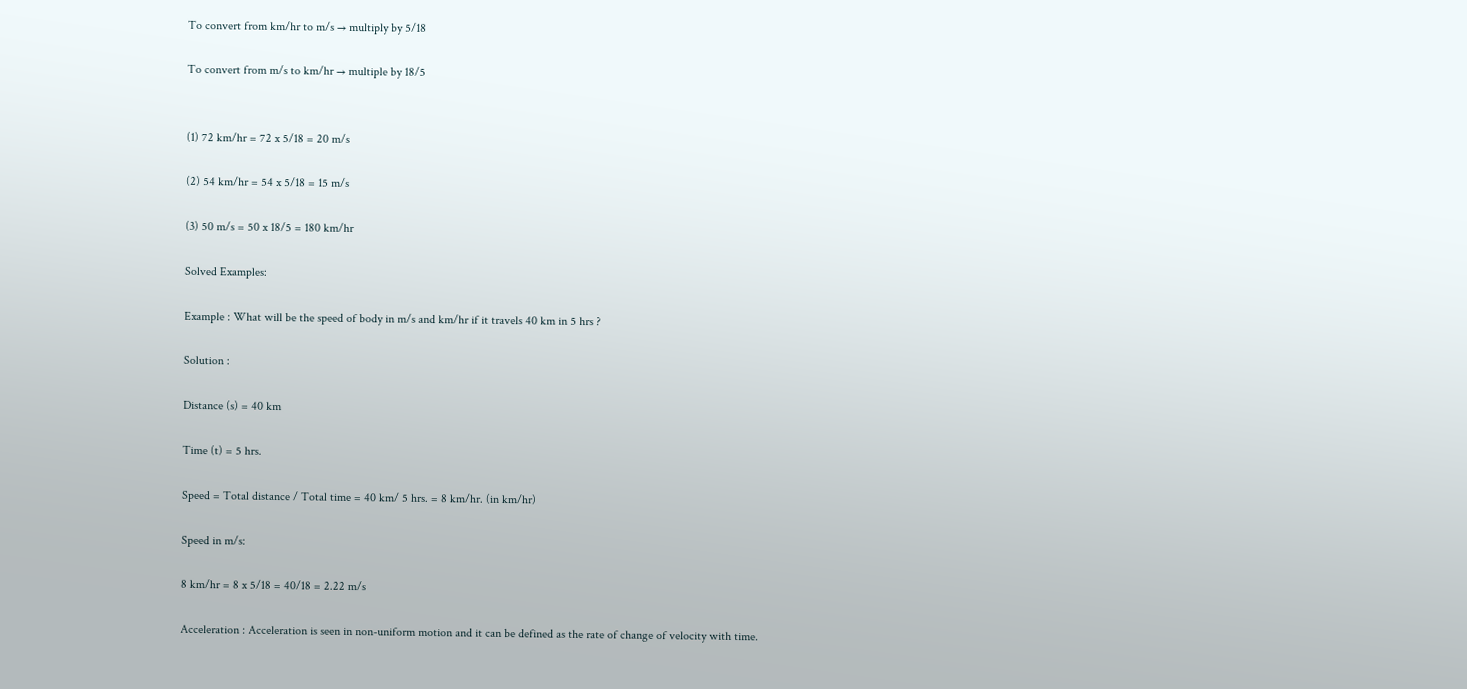To convert from km/hr to m/s → multiply by 5/18

To convert from m/s to km/hr → multiple by 18/5


(1) 72 km/hr = 72 x 5/18 = 20 m/s

(2) 54 km/hr = 54 x 5/18 = 15 m/s

(3) 50 m/s = 50 x 18/5 = 180 km/hr

Solved Examples:

Example : What will be the speed of body in m/s and km/hr if it travels 40 km in 5 hrs ?

Solution :

Distance (s) = 40 km

Time (t) = 5 hrs.

Speed = Total distance / Total time = 40 km/ 5 hrs. = 8 km/hr. (in km/hr)

Speed in m/s:

8 km/hr = 8 x 5/18 = 40/18 = 2.22 m/s

Acceleration : Acceleration is seen in non-uniform motion and it can be defined as the rate of change of velocity with time.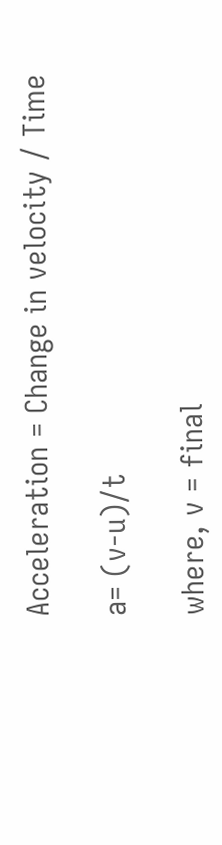Acceleration = Change in velocity / Time

a= (v-u)/t

where, v = final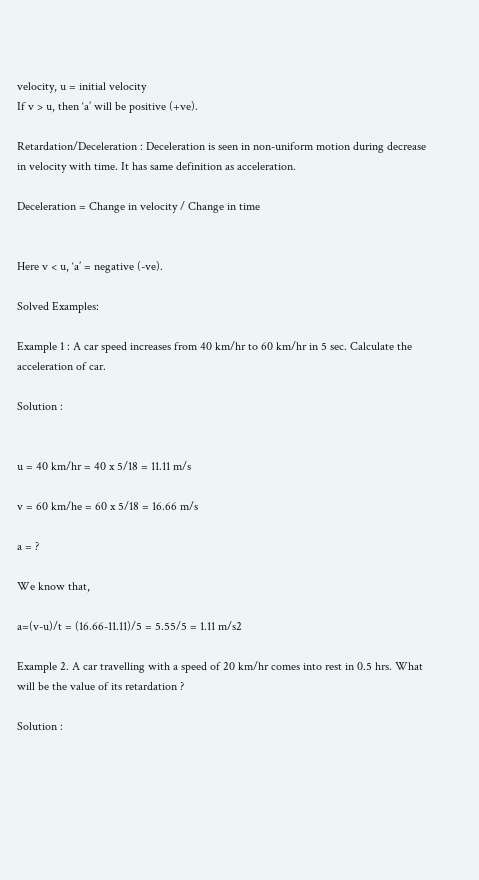velocity, u = initial velocity
If v > u, then ‘a’ will be positive (+ve).

Retardation/Deceleration : Deceleration is seen in non-uniform motion during decrease in velocity with time. It has same definition as acceleration.

Deceleration = Change in velocity / Change in time


Here v < u, ‘a’ = negative (-ve).

Solved Examples:

Example 1 : A car speed increases from 40 km/hr to 60 km/hr in 5 sec. Calculate the acceleration of car.

Solution :


u = 40 km/hr = 40 x 5/18 = 11.11 m/s

v = 60 km/he = 60 x 5/18 = 16.66 m/s

a = ?

We know that,

a=(v-u)/t = (16.66-11.11)/5 = 5.55/5 = 1.11 m/s2

Example 2. A car travelling with a speed of 20 km/hr comes into rest in 0.5 hrs. What will be the value of its retardation ?

Solution :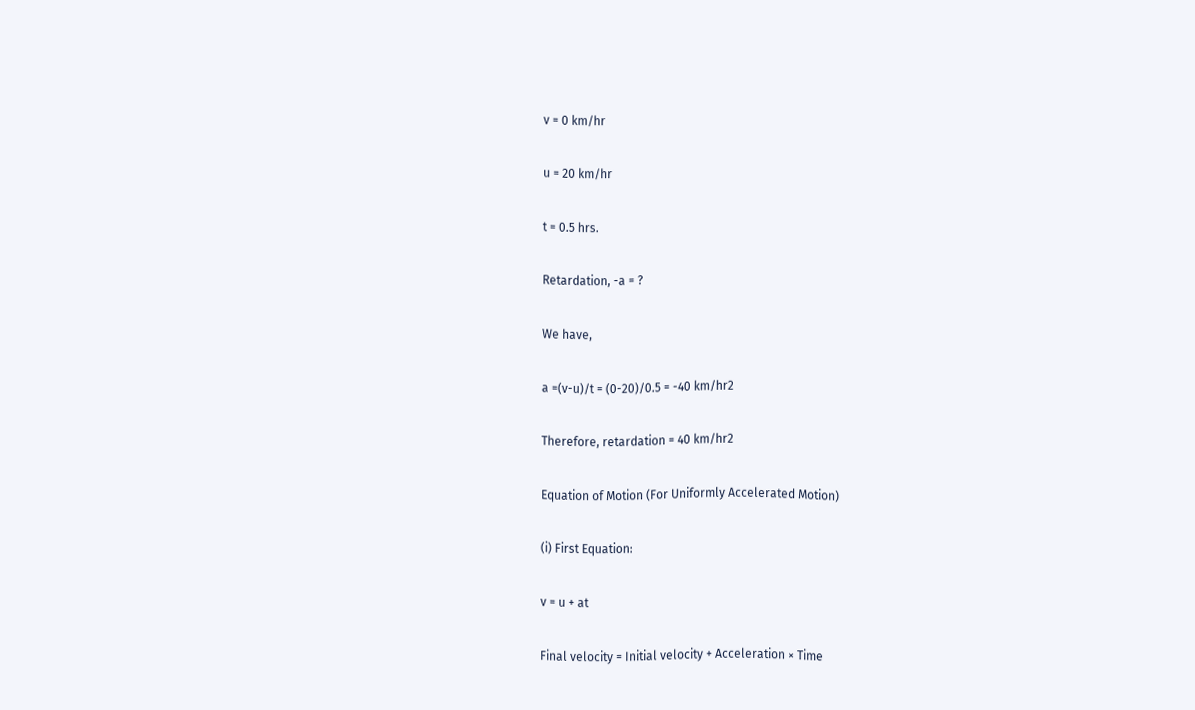v = 0 km/hr

u = 20 km/hr

t = 0.5 hrs.

Retardation, -a = ?

We have,

a =(v-u)/t = (0-20)/0.5 = -40 km/hr2

Therefore, retardation = 40 km/hr2

Equation of Motion (For Uniformly Accelerated Motion)

(i) First Equation:

v = u + at

Final velocity = Initial velocity + Acceleration × Time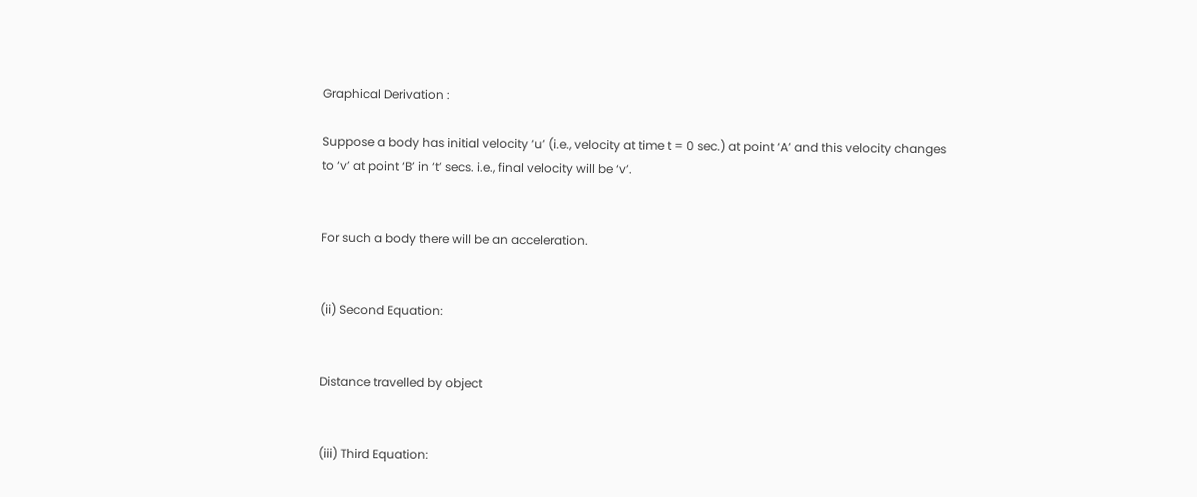Graphical Derivation :

Suppose a body has initial velocity ‘u’ (i.e., velocity at time t = 0 sec.) at point ‘A’ and this velocity changes to ‘v’ at point ‘B’ in ‘t’ secs. i.e., final velocity will be ‘v’.


For such a body there will be an acceleration.


(ii) Second Equation:


Distance travelled by object


(iii) Third Equation: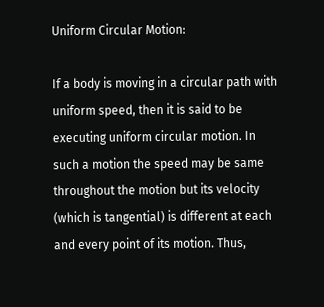Uniform Circular Motion:

If a body is moving in a circular path with uniform speed, then it is said to be executing uniform circular motion. In such a motion the speed may be same throughout the motion but its velocity (which is tangential) is different at each and every point of its motion. Thus,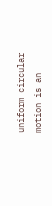uniform circular motion is an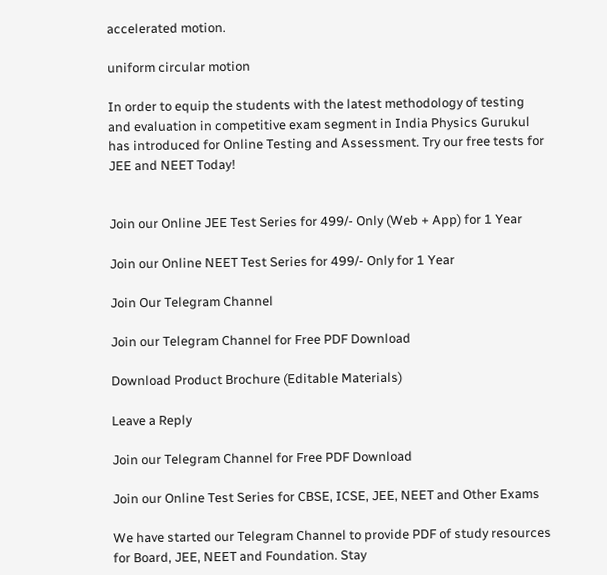accelerated motion.

uniform circular motion

In order to equip the students with the latest methodology of testing and evaluation in competitive exam segment in India Physics Gurukul has introduced for Online Testing and Assessment. Try our free tests for JEE and NEET Today!


Join our Online JEE Test Series for 499/- Only (Web + App) for 1 Year

Join our Online NEET Test Series for 499/- Only for 1 Year

Join Our Telegram Channel

Join our Telegram Channel for Free PDF Download

Download Product Brochure (Editable Materials)

Leave a Reply

Join our Telegram Channel for Free PDF Download

Join our Online Test Series for CBSE, ICSE, JEE, NEET and Other Exams

We have started our Telegram Channel to provide PDF of study resources for Board, JEE, NEET and Foundation. Stay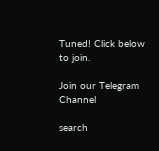Tuned! Click below to join.

Join our Telegram Channel

search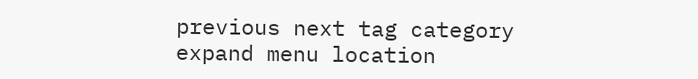previous next tag category expand menu location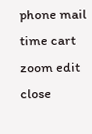phone mail time cart zoom edit close